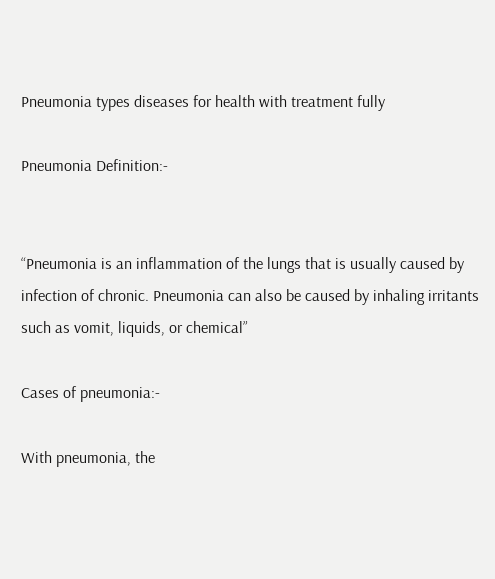Pneumonia types diseases for health with treatment fully

Pneumonia Definition:-


“Pneumonia is an inflammation of the lungs that is usually caused by infection of chronic. Pneumonia can also be caused by inhaling irritants such as vomit, liquids, or chemical”

Cases of pneumonia:-

With pneumonia, the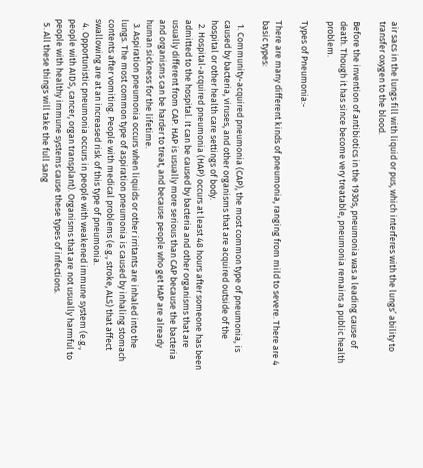air sacs in the lungs fill with liquid or pus, which interferes with the lungs’ ability to transfer oxygen to the blood.

Before the invention of antibiotics in the 1930s, pneumonia was a leading cause of death. Though it has since become very treatable, pneumonia remains a public health problem.

Types of Pneumonia:-

There are many different kinds of pneumonia, ranging from mild to severe. There are 4 basic types:

  1. Community-acquired pneumonia (CAP), the most common type of pneumonia, is caused by bacteria, viruses, and other organisms that are acquired outside of the hospital or other health care settings of body.
  2. Hospital-acquired pneumonia (HAP) occurs at least 48 hours after someone has been admitted to the hospital. It can be caused by bacteria and other organisms that are usually different from CAP. HAP is usually more serious than CAP because the bacteria and organisms can be harder to treat, and because people who get HAP are already human sickness for the lifetime.
  3. Aspiration pneumonia occurs when liquids or other irritants are inhaled into the lungs. The most common type of aspiration pneumonia is caused by inhaling stomach contents after vomiting. People with medical problems (e.g., stroke, ALS) that affect swallowing are at an increased risk of this type of pneumonia.
  4. Opportunistic pneumonia occurs in people with weakened immune system (e.g., people with AIDS, cancer, organ transplant). Organisms that are not usually harmful to people with healthy immune systems cause these types of infections.
  5. All these things will take the full sang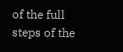of the full steps of the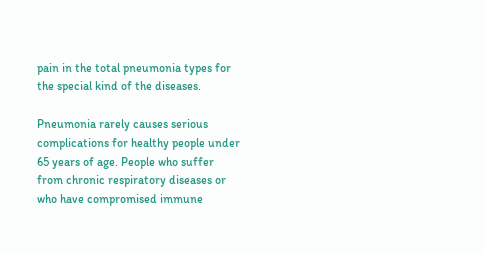pain in the total pneumonia types for the special kind of the diseases.

Pneumonia rarely causes serious complications for healthy people under 65 years of age. People who suffer from chronic respiratory diseases or who have compromised immune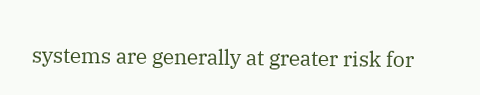systems are generally at greater risk for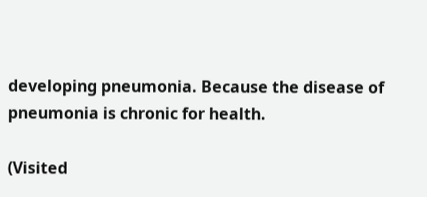developing pneumonia. Because the disease of pneumonia is chronic for health.

(Visited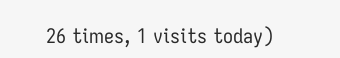26 times, 1 visits today)